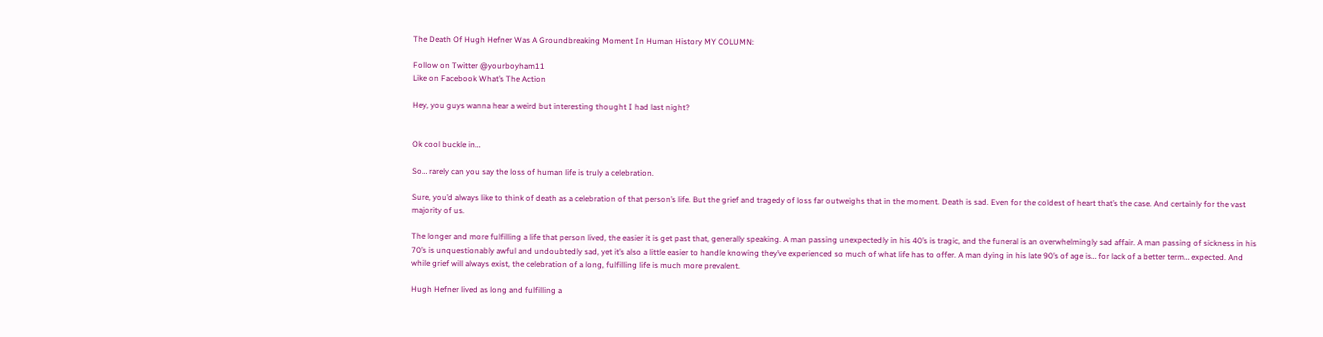The Death Of Hugh Hefner Was A Groundbreaking Moment In Human History MY COLUMN:

Follow on Twitter @yourboyham11
Like on Facebook What’s The Action

Hey, you guys wanna hear a weird but interesting thought I had last night?


Ok cool buckle in…

So… rarely can you say the loss of human life is truly a celebration.

Sure, you’d always like to think of death as a celebration of that person’s life. But the grief and tragedy of loss far outweighs that in the moment. Death is sad. Even for the coldest of heart that’s the case. And certainly for the vast majority of us.

The longer and more fulfilling a life that person lived, the easier it is get past that, generally speaking. A man passing unexpectedly in his 40’s is tragic, and the funeral is an overwhelmingly sad affair. A man passing of sickness in his 70’s is unquestionably awful and undoubtedly sad, yet it’s also a little easier to handle knowing they’ve experienced so much of what life has to offer. A man dying in his late 90’s of age is… for lack of a better term… expected. And while grief will always exist, the celebration of a long, fulfilling life is much more prevalent.

Hugh Hefner lived as long and fulfilling a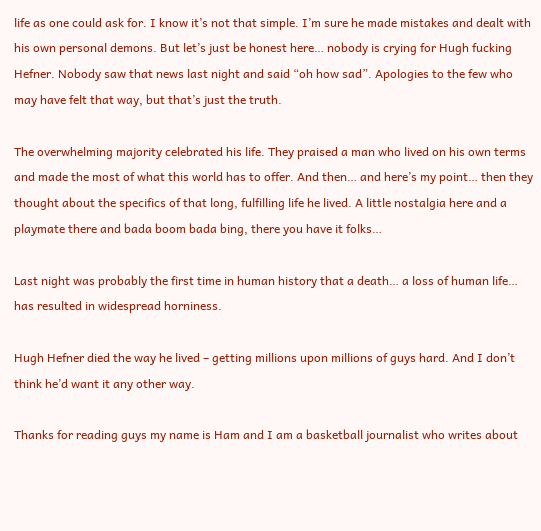life as one could ask for. I know it’s not that simple. I’m sure he made mistakes and dealt with his own personal demons. But let’s just be honest here… nobody is crying for Hugh fucking Hefner. Nobody saw that news last night and said “oh how sad”. Apologies to the few who may have felt that way, but that’s just the truth.

The overwhelming majority celebrated his life. They praised a man who lived on his own terms and made the most of what this world has to offer. And then… and here’s my point… then they thought about the specifics of that long, fulfilling life he lived. A little nostalgia here and a playmate there and bada boom bada bing, there you have it folks…

Last night was probably the first time in human history that a death… a loss of human life… has resulted in widespread horniness.

Hugh Hefner died the way he lived – getting millions upon millions of guys hard. And I don’t think he’d want it any other way.

Thanks for reading guys my name is Ham and I am a basketball journalist who writes about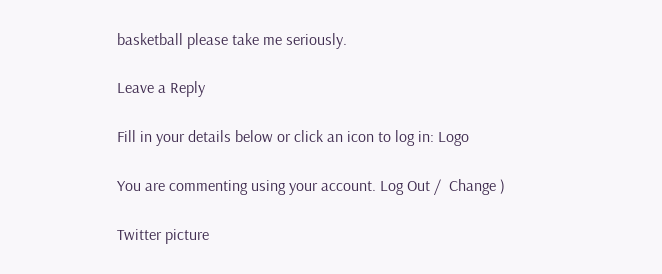basketball please take me seriously.

Leave a Reply

Fill in your details below or click an icon to log in: Logo

You are commenting using your account. Log Out /  Change )

Twitter picture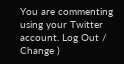You are commenting using your Twitter account. Log Out /  Change )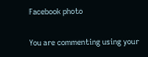Facebook photo

You are commenting using your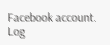Facebook account. Log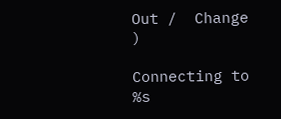Out /  Change )

Connecting to %s